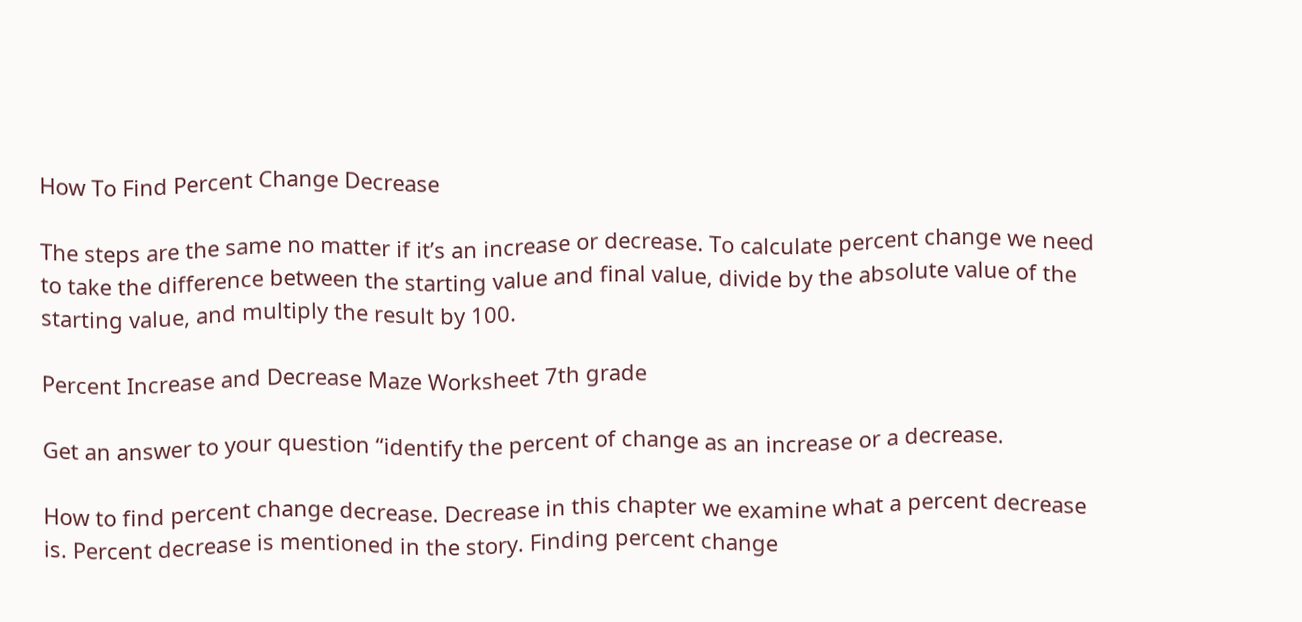How To Find Percent Change Decrease

The steps are the same no matter if it’s an increase or decrease. To calculate percent change we need to take the difference between the starting value and final value, divide by the absolute value of the starting value, and multiply the result by 100.

Percent Increase and Decrease Maze Worksheet 7th grade

Get an answer to your question “identify the percent of change as an increase or a decrease.

How to find percent change decrease. Decrease in this chapter we examine what a percent decrease is. Percent decrease is mentioned in the story. Finding percent change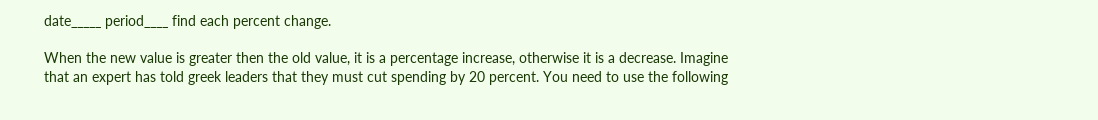date_____ period____ find each percent change.

When the new value is greater then the old value, it is a percentage increase, otherwise it is a decrease. Imagine that an expert has told greek leaders that they must cut spending by 20 percent. You need to use the following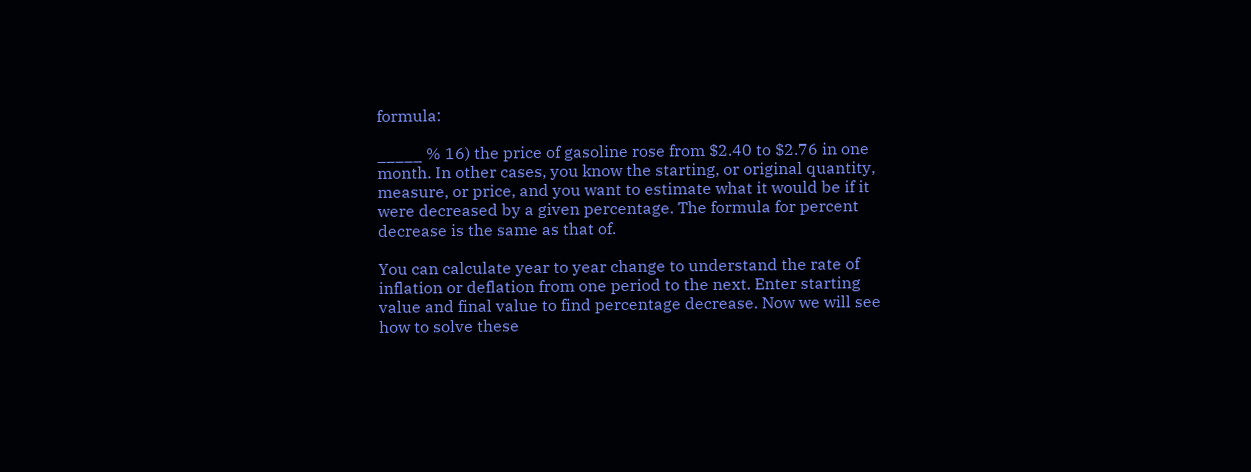formula:

_____ % 16) the price of gasoline rose from $2.40 to $2.76 in one month. In other cases, you know the starting, or original quantity, measure, or price, and you want to estimate what it would be if it were decreased by a given percentage. The formula for percent decrease is the same as that of.

You can calculate year to year change to understand the rate of inflation or deflation from one period to the next. Enter starting value and final value to find percentage decrease. Now we will see how to solve these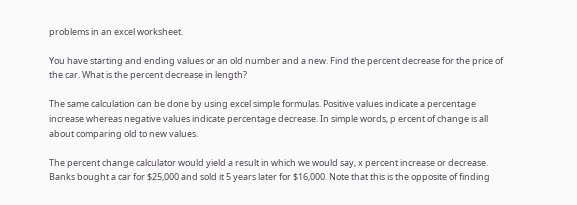problems in an excel worksheet.

You have starting and ending values or an old number and a new. Find the percent decrease for the price of the car. What is the percent decrease in length?

The same calculation can be done by using excel simple formulas. Positive values indicate a percentage increase whereas negative values indicate percentage decrease. In simple words, p ercent of change is all about comparing old to new values.

The percent change calculator would yield a result in which we would say, x percent increase or decrease. Banks bought a car for $25,000 and sold it 5 years later for $16,000. Note that this is the opposite of finding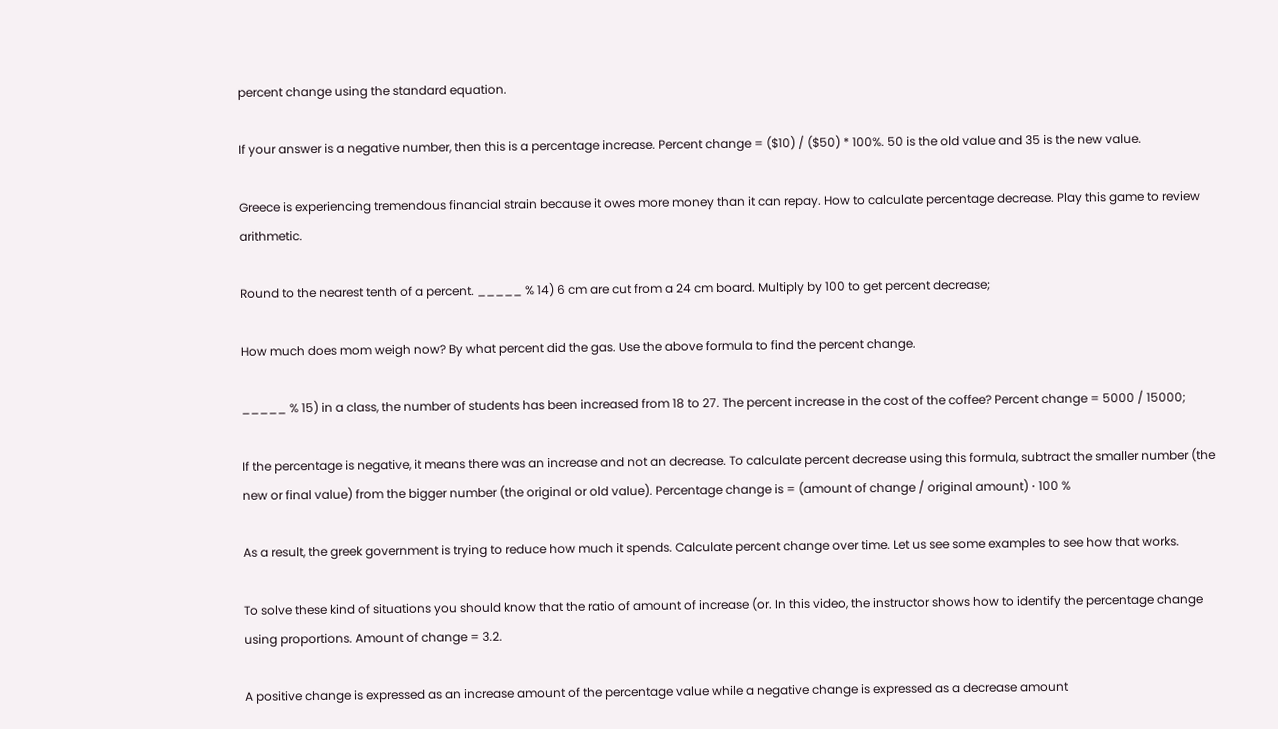percent change using the standard equation.

If your answer is a negative number, then this is a percentage increase. Percent change = ($10) / ($50) * 100%. 50 is the old value and 35 is the new value.

Greece is experiencing tremendous financial strain because it owes more money than it can repay. How to calculate percentage decrease. Play this game to review arithmetic.

Round to the nearest tenth of a percent. _____ % 14) 6 cm are cut from a 24 cm board. Multiply by 100 to get percent decrease;

How much does mom weigh now? By what percent did the gas. Use the above formula to find the percent change.

_____ % 15) in a class, the number of students has been increased from 18 to 27. The percent increase in the cost of the coffee? Percent change = 5000 / 15000;

If the percentage is negative, it means there was an increase and not an decrease. To calculate percent decrease using this formula, subtract the smaller number (the new or final value) from the bigger number (the original or old value). Percentage change is = (amount of change / original amount) ⋅ 100 %

As a result, the greek government is trying to reduce how much it spends. Calculate percent change over time. Let us see some examples to see how that works.

To solve these kind of situations you should know that the ratio of amount of increase (or. In this video, the instructor shows how to identify the percentage change using proportions. Amount of change = 3.2.

A positive change is expressed as an increase amount of the percentage value while a negative change is expressed as a decrease amount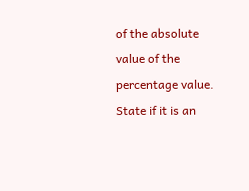of the absolute value of the percentage value. State if it is an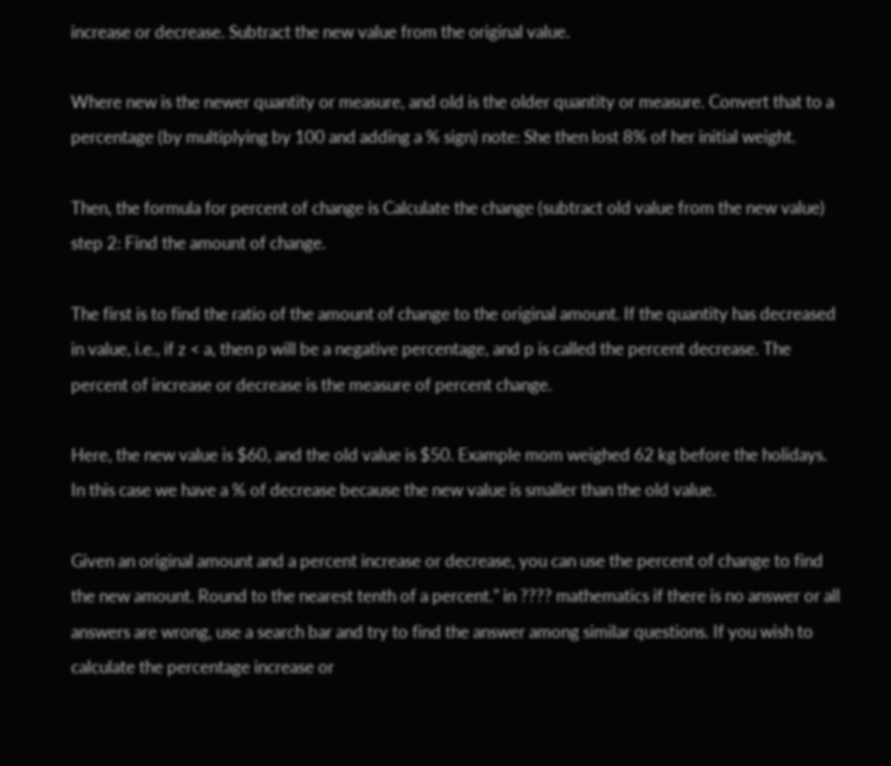increase or decrease. Subtract the new value from the original value.

Where new is the newer quantity or measure, and old is the older quantity or measure. Convert that to a percentage (by multiplying by 100 and adding a % sign) note: She then lost 8% of her initial weight.

Then, the formula for percent of change is Calculate the change (subtract old value from the new value) step 2: Find the amount of change.

The first is to find the ratio of the amount of change to the original amount. If the quantity has decreased in value, i.e., if z < a, then p will be a negative percentage, and p is called the percent decrease. The percent of increase or decrease is the measure of percent change.

Here, the new value is $60, and the old value is $50. Example mom weighed 62 kg before the holidays. In this case we have a % of decrease because the new value is smaller than the old value.

Given an original amount and a percent increase or decrease, you can use the percent of change to find the new amount. Round to the nearest tenth of a percent.” in ???? mathematics if there is no answer or all answers are wrong, use a search bar and try to find the answer among similar questions. If you wish to calculate the percentage increase or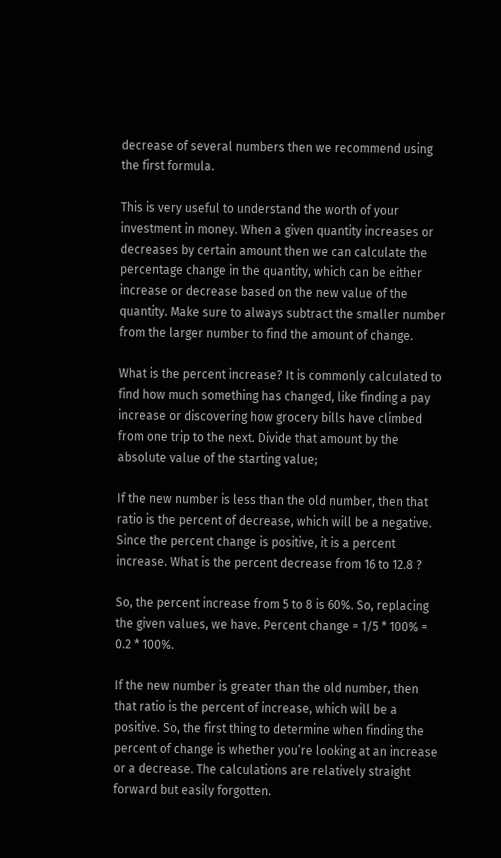decrease of several numbers then we recommend using the first formula.

This is very useful to understand the worth of your investment in money. When a given quantity increases or decreases by certain amount then we can calculate the percentage change in the quantity, which can be either increase or decrease based on the new value of the quantity. Make sure to always subtract the smaller number from the larger number to find the amount of change.

What is the percent increase? It is commonly calculated to find how much something has changed, like finding a pay increase or discovering how grocery bills have climbed from one trip to the next. Divide that amount by the absolute value of the starting value;

If the new number is less than the old number, then that ratio is the percent of decrease, which will be a negative. Since the percent change is positive, it is a percent increase. What is the percent decrease from 16 to 12.8 ?

So, the percent increase from 5 to 8 is 60%. So, replacing the given values, we have. Percent change = 1/5 * 100% = 0.2 * 100%.

If the new number is greater than the old number, then that ratio is the percent of increase, which will be a positive. So, the first thing to determine when finding the percent of change is whether you’re looking at an increase or a decrease. The calculations are relatively straight forward but easily forgotten.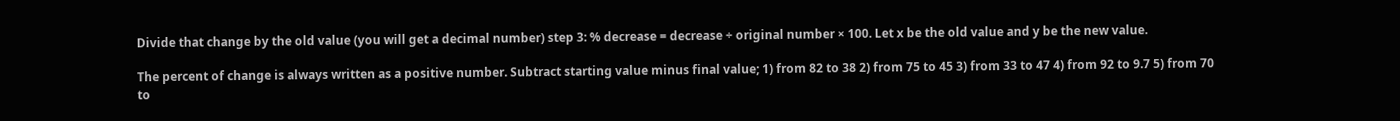Divide that change by the old value (you will get a decimal number) step 3: % decrease = decrease ÷ original number × 100. Let x be the old value and y be the new value.

The percent of change is always written as a positive number. Subtract starting value minus final value; 1) from 82 to 38 2) from 75 to 45 3) from 33 to 47 4) from 92 to 9.7 5) from 70 to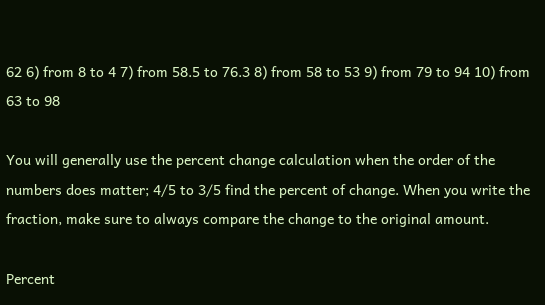62 6) from 8 to 4 7) from 58.5 to 76.3 8) from 58 to 53 9) from 79 to 94 10) from 63 to 98

You will generally use the percent change calculation when the order of the numbers does matter; 4/5 to 3/5 find the percent of change. When you write the fraction, make sure to always compare the change to the original amount.

Percent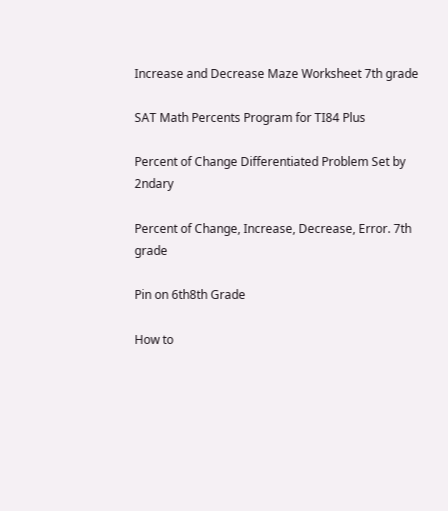Increase and Decrease Maze Worksheet 7th grade

SAT Math Percents Program for TI84 Plus

Percent of Change Differentiated Problem Set by 2ndary

Percent of Change, Increase, Decrease, Error. 7th grade

Pin on 6th8th Grade

How to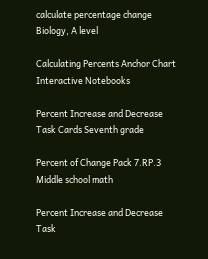calculate percentage change Biology, A level

Calculating Percents Anchor Chart Interactive Notebooks

Percent Increase and Decrease Task Cards Seventh grade

Percent of Change Pack 7.RP.3 Middle school math

Percent Increase and Decrease Task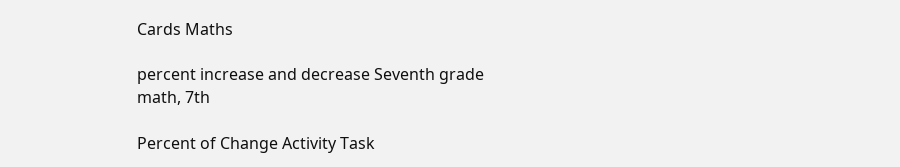Cards Maths

percent increase and decrease Seventh grade math, 7th

Percent of Change Activity Task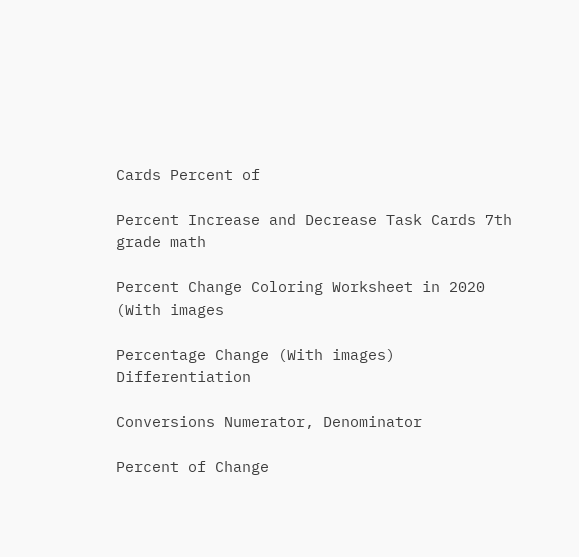Cards Percent of

Percent Increase and Decrease Task Cards 7th grade math

Percent Change Coloring Worksheet in 2020 (With images

Percentage Change (With images) Differentiation

Conversions Numerator, Denominator

Percent of Change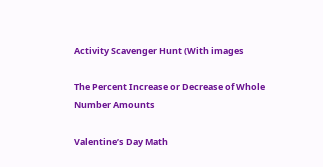Activity Scavenger Hunt (With images

The Percent Increase or Decrease of Whole Number Amounts

Valentine’s Day Math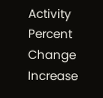Activity Percent Change Increase